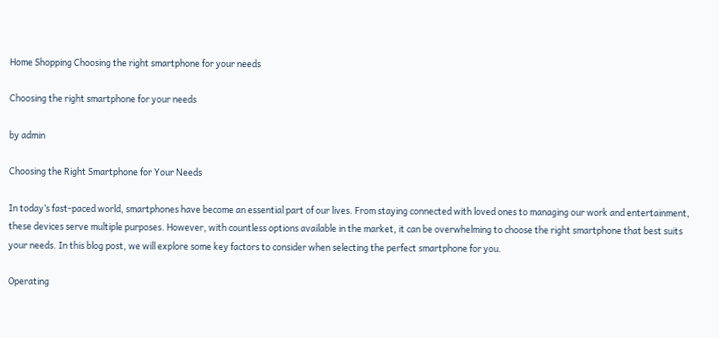Home Shopping Choosing the right smartphone for your needs

Choosing the right smartphone for your needs

by admin

Choosing the Right Smartphone for Your Needs

In today’s fast-paced world, smartphones have become an essential part of our lives. From staying connected with loved ones to managing our work and entertainment, these devices serve multiple purposes. However, with countless options available in the market, it can be overwhelming to choose the right smartphone that best suits your needs. In this blog post, we will explore some key factors to consider when selecting the perfect smartphone for you.

Operating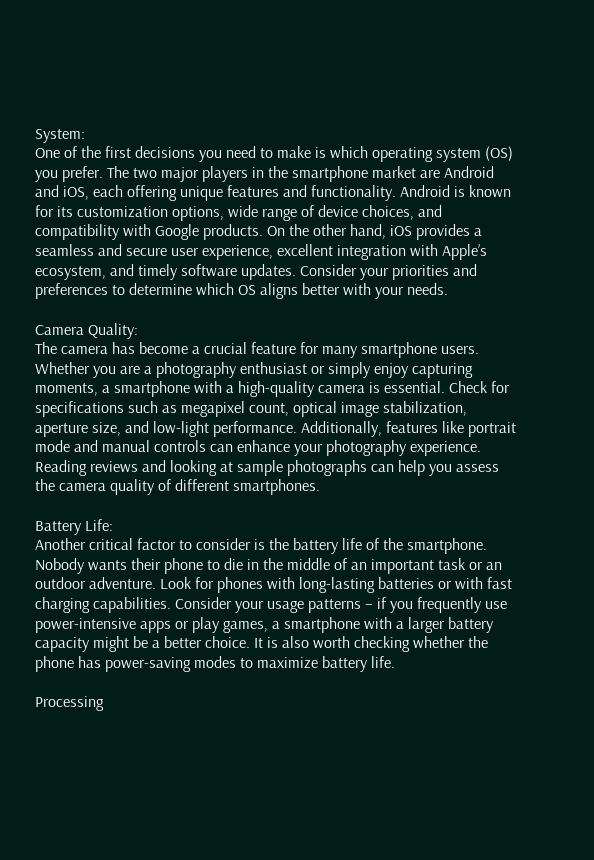System:
One of the first decisions you need to make is which operating system (OS) you prefer. The two major players in the smartphone market are Android and iOS, each offering unique features and functionality. Android is known for its customization options, wide range of device choices, and compatibility with Google products. On the other hand, iOS provides a seamless and secure user experience, excellent integration with Apple’s ecosystem, and timely software updates. Consider your priorities and preferences to determine which OS aligns better with your needs.

Camera Quality:
The camera has become a crucial feature for many smartphone users. Whether you are a photography enthusiast or simply enjoy capturing moments, a smartphone with a high-quality camera is essential. Check for specifications such as megapixel count, optical image stabilization, aperture size, and low-light performance. Additionally, features like portrait mode and manual controls can enhance your photography experience. Reading reviews and looking at sample photographs can help you assess the camera quality of different smartphones.

Battery Life:
Another critical factor to consider is the battery life of the smartphone. Nobody wants their phone to die in the middle of an important task or an outdoor adventure. Look for phones with long-lasting batteries or with fast charging capabilities. Consider your usage patterns – if you frequently use power-intensive apps or play games, a smartphone with a larger battery capacity might be a better choice. It is also worth checking whether the phone has power-saving modes to maximize battery life.

Processing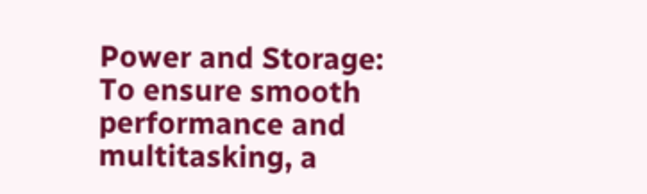Power and Storage:
To ensure smooth performance and multitasking, a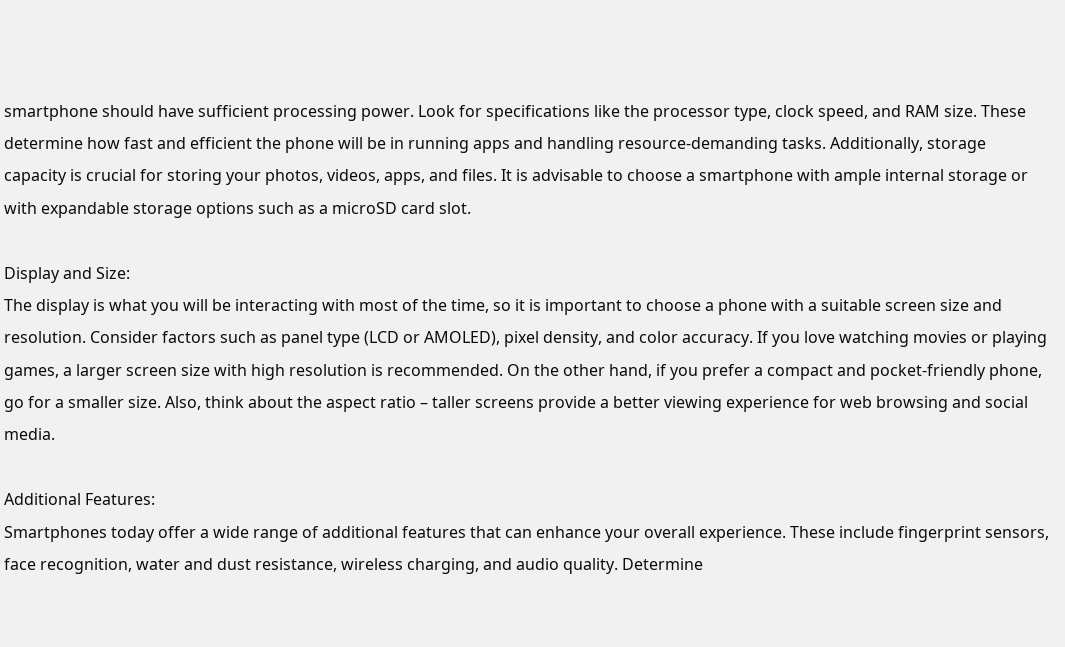smartphone should have sufficient processing power. Look for specifications like the processor type, clock speed, and RAM size. These determine how fast and efficient the phone will be in running apps and handling resource-demanding tasks. Additionally, storage capacity is crucial for storing your photos, videos, apps, and files. It is advisable to choose a smartphone with ample internal storage or with expandable storage options such as a microSD card slot.

Display and Size:
The display is what you will be interacting with most of the time, so it is important to choose a phone with a suitable screen size and resolution. Consider factors such as panel type (LCD or AMOLED), pixel density, and color accuracy. If you love watching movies or playing games, a larger screen size with high resolution is recommended. On the other hand, if you prefer a compact and pocket-friendly phone, go for a smaller size. Also, think about the aspect ratio – taller screens provide a better viewing experience for web browsing and social media.

Additional Features:
Smartphones today offer a wide range of additional features that can enhance your overall experience. These include fingerprint sensors, face recognition, water and dust resistance, wireless charging, and audio quality. Determine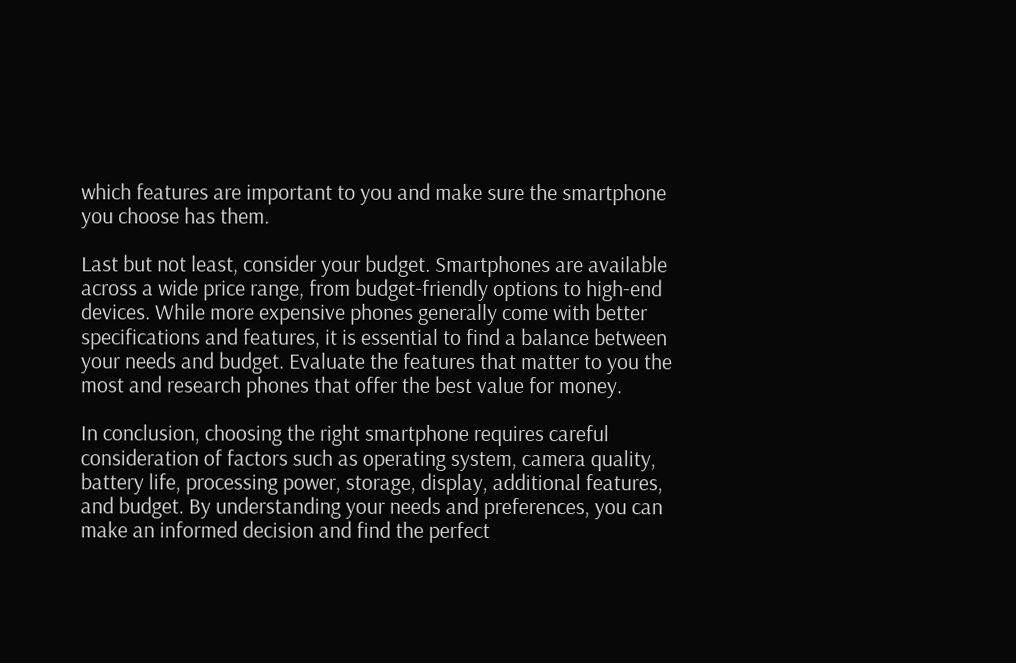which features are important to you and make sure the smartphone you choose has them.

Last but not least, consider your budget. Smartphones are available across a wide price range, from budget-friendly options to high-end devices. While more expensive phones generally come with better specifications and features, it is essential to find a balance between your needs and budget. Evaluate the features that matter to you the most and research phones that offer the best value for money.

In conclusion, choosing the right smartphone requires careful consideration of factors such as operating system, camera quality, battery life, processing power, storage, display, additional features, and budget. By understanding your needs and preferences, you can make an informed decision and find the perfect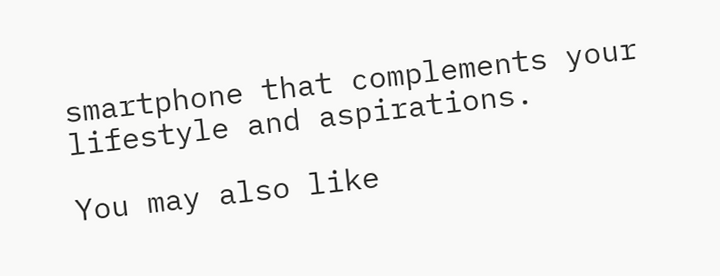smartphone that complements your lifestyle and aspirations.

You may also like